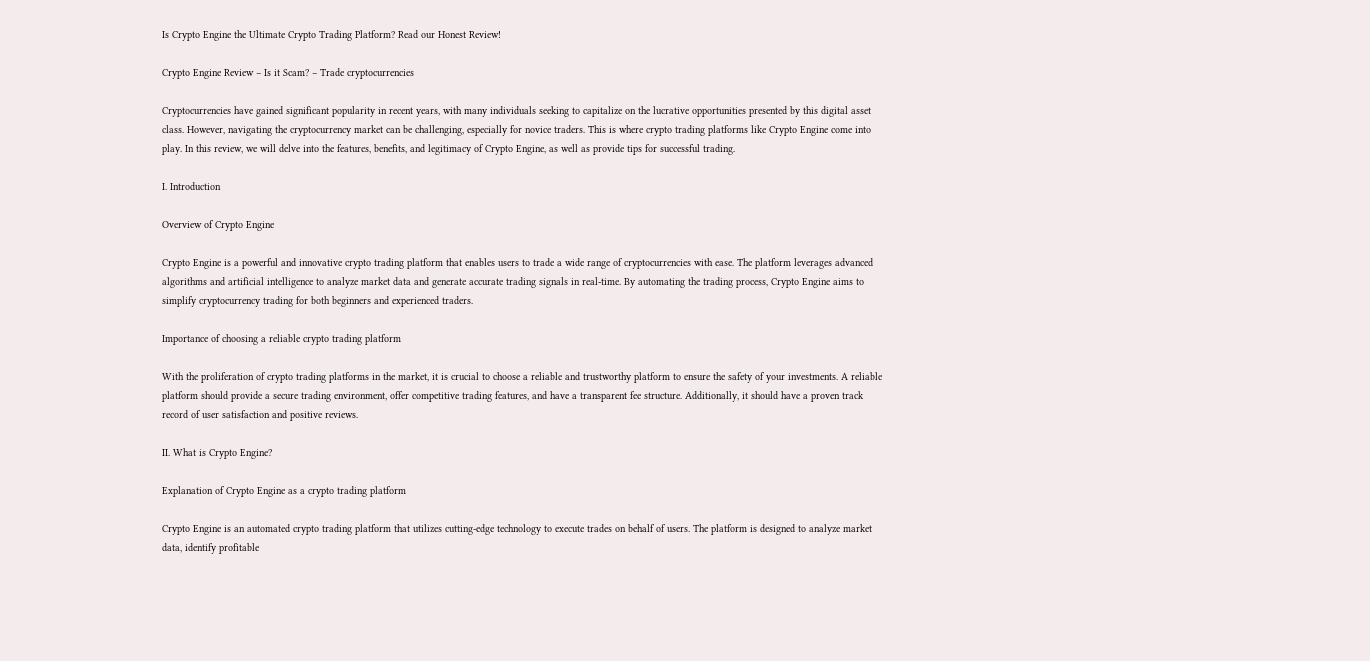Is Crypto Engine the Ultimate Crypto Trading Platform? Read our Honest Review!

Crypto Engine Review – Is it Scam? – Trade cryptocurrencies

Cryptocurrencies have gained significant popularity in recent years, with many individuals seeking to capitalize on the lucrative opportunities presented by this digital asset class. However, navigating the cryptocurrency market can be challenging, especially for novice traders. This is where crypto trading platforms like Crypto Engine come into play. In this review, we will delve into the features, benefits, and legitimacy of Crypto Engine, as well as provide tips for successful trading.

I. Introduction

Overview of Crypto Engine

Crypto Engine is a powerful and innovative crypto trading platform that enables users to trade a wide range of cryptocurrencies with ease. The platform leverages advanced algorithms and artificial intelligence to analyze market data and generate accurate trading signals in real-time. By automating the trading process, Crypto Engine aims to simplify cryptocurrency trading for both beginners and experienced traders.

Importance of choosing a reliable crypto trading platform

With the proliferation of crypto trading platforms in the market, it is crucial to choose a reliable and trustworthy platform to ensure the safety of your investments. A reliable platform should provide a secure trading environment, offer competitive trading features, and have a transparent fee structure. Additionally, it should have a proven track record of user satisfaction and positive reviews.

II. What is Crypto Engine?

Explanation of Crypto Engine as a crypto trading platform

Crypto Engine is an automated crypto trading platform that utilizes cutting-edge technology to execute trades on behalf of users. The platform is designed to analyze market data, identify profitable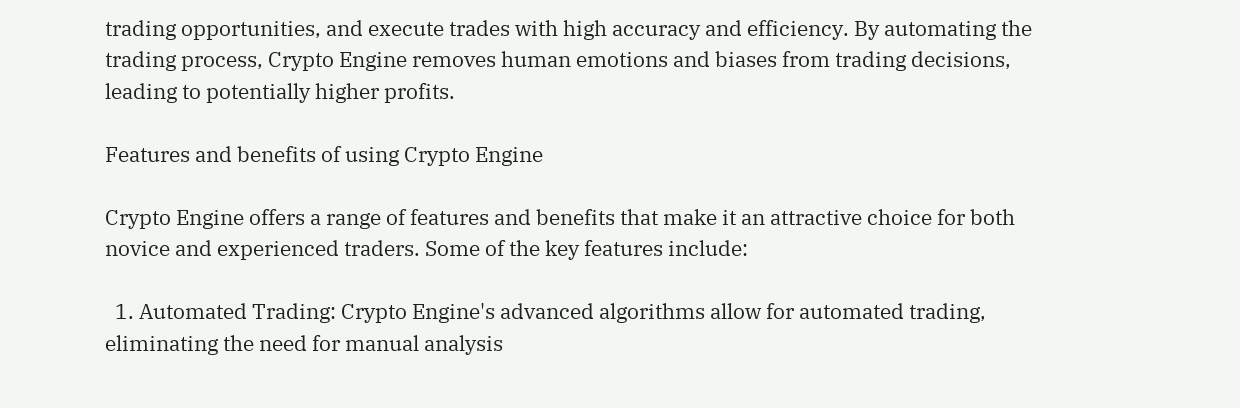trading opportunities, and execute trades with high accuracy and efficiency. By automating the trading process, Crypto Engine removes human emotions and biases from trading decisions, leading to potentially higher profits.

Features and benefits of using Crypto Engine

Crypto Engine offers a range of features and benefits that make it an attractive choice for both novice and experienced traders. Some of the key features include:

  1. Automated Trading: Crypto Engine's advanced algorithms allow for automated trading, eliminating the need for manual analysis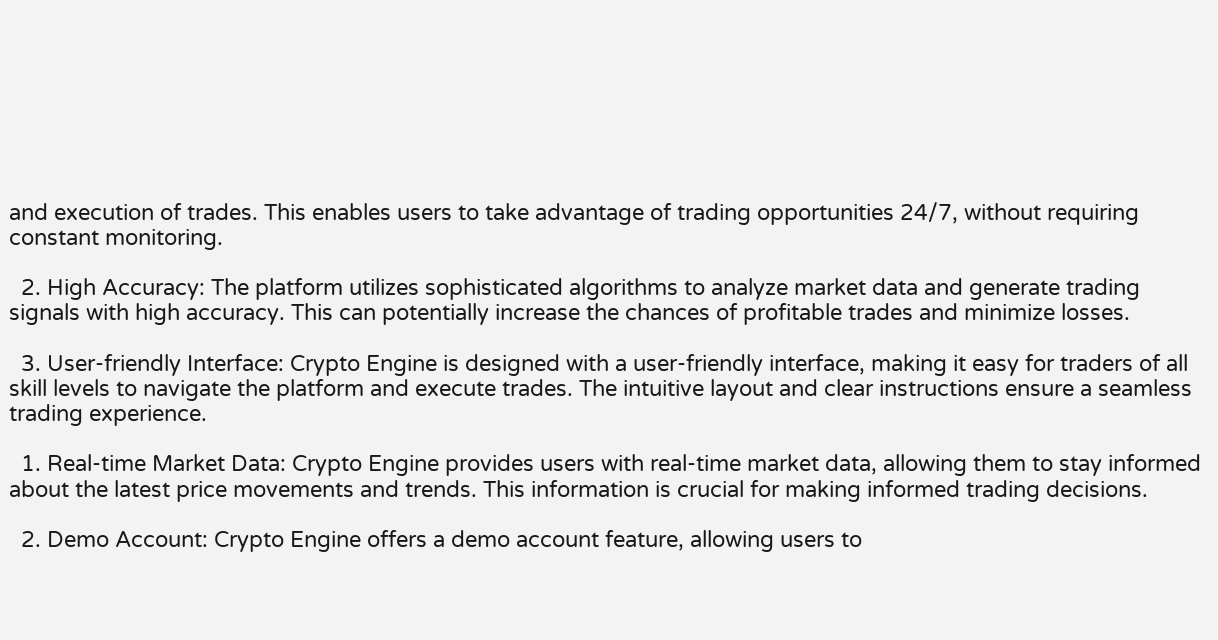and execution of trades. This enables users to take advantage of trading opportunities 24/7, without requiring constant monitoring.

  2. High Accuracy: The platform utilizes sophisticated algorithms to analyze market data and generate trading signals with high accuracy. This can potentially increase the chances of profitable trades and minimize losses.

  3. User-friendly Interface: Crypto Engine is designed with a user-friendly interface, making it easy for traders of all skill levels to navigate the platform and execute trades. The intuitive layout and clear instructions ensure a seamless trading experience.

  1. Real-time Market Data: Crypto Engine provides users with real-time market data, allowing them to stay informed about the latest price movements and trends. This information is crucial for making informed trading decisions.

  2. Demo Account: Crypto Engine offers a demo account feature, allowing users to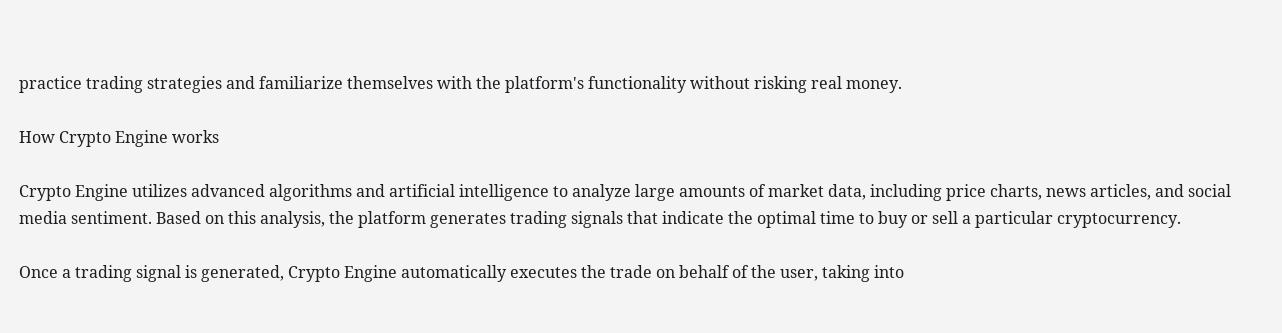practice trading strategies and familiarize themselves with the platform's functionality without risking real money.

How Crypto Engine works

Crypto Engine utilizes advanced algorithms and artificial intelligence to analyze large amounts of market data, including price charts, news articles, and social media sentiment. Based on this analysis, the platform generates trading signals that indicate the optimal time to buy or sell a particular cryptocurrency.

Once a trading signal is generated, Crypto Engine automatically executes the trade on behalf of the user, taking into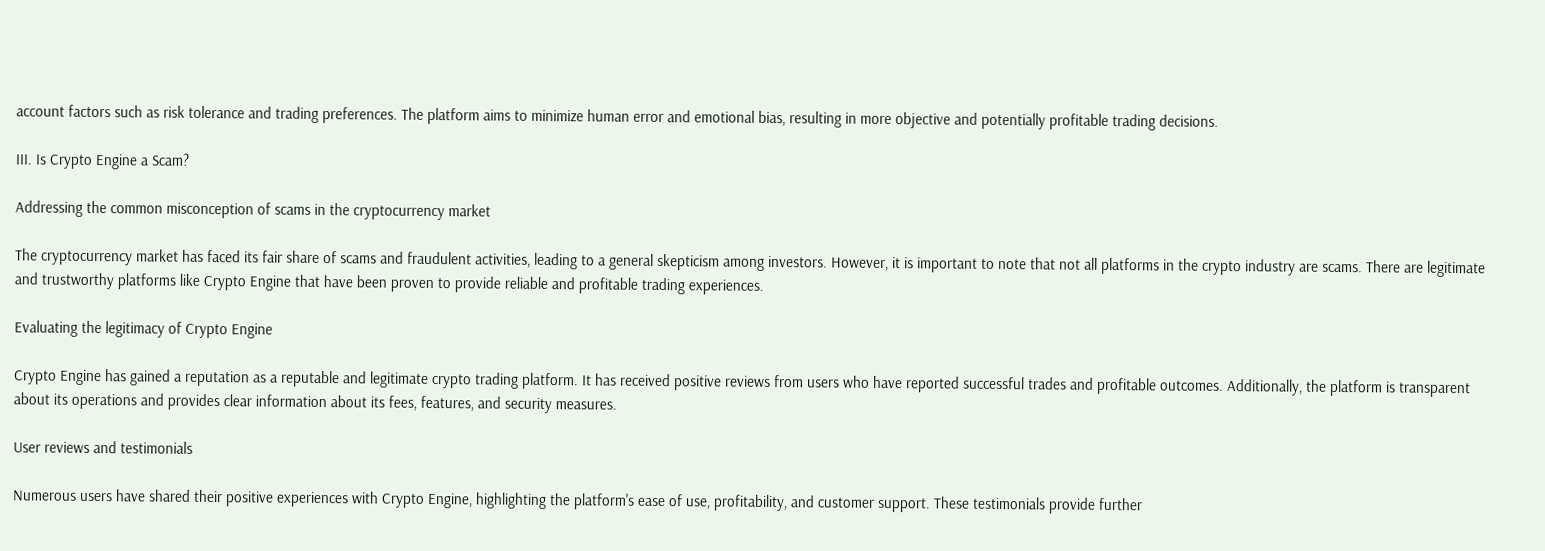account factors such as risk tolerance and trading preferences. The platform aims to minimize human error and emotional bias, resulting in more objective and potentially profitable trading decisions.

III. Is Crypto Engine a Scam?

Addressing the common misconception of scams in the cryptocurrency market

The cryptocurrency market has faced its fair share of scams and fraudulent activities, leading to a general skepticism among investors. However, it is important to note that not all platforms in the crypto industry are scams. There are legitimate and trustworthy platforms like Crypto Engine that have been proven to provide reliable and profitable trading experiences.

Evaluating the legitimacy of Crypto Engine

Crypto Engine has gained a reputation as a reputable and legitimate crypto trading platform. It has received positive reviews from users who have reported successful trades and profitable outcomes. Additionally, the platform is transparent about its operations and provides clear information about its fees, features, and security measures.

User reviews and testimonials

Numerous users have shared their positive experiences with Crypto Engine, highlighting the platform's ease of use, profitability, and customer support. These testimonials provide further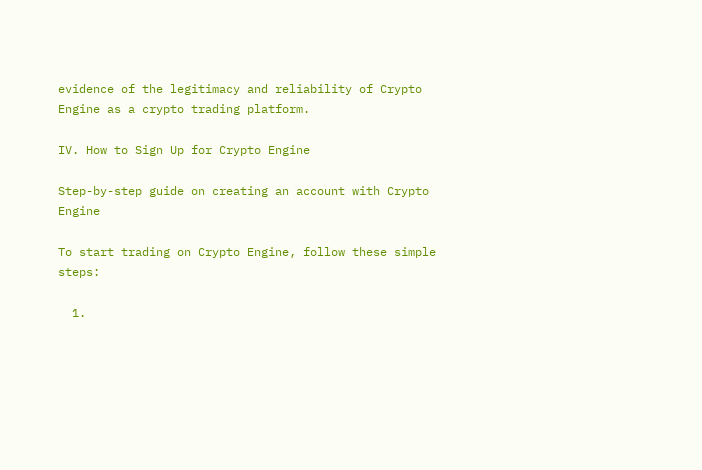evidence of the legitimacy and reliability of Crypto Engine as a crypto trading platform.

IV. How to Sign Up for Crypto Engine

Step-by-step guide on creating an account with Crypto Engine

To start trading on Crypto Engine, follow these simple steps:

  1.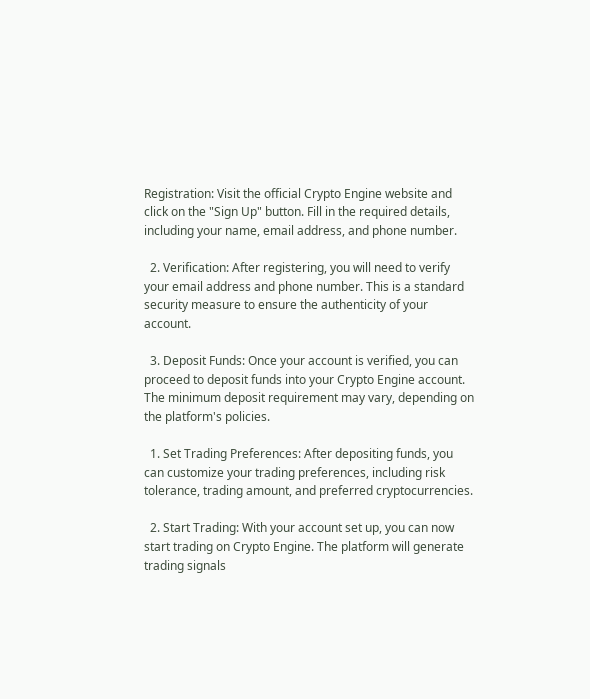Registration: Visit the official Crypto Engine website and click on the "Sign Up" button. Fill in the required details, including your name, email address, and phone number.

  2. Verification: After registering, you will need to verify your email address and phone number. This is a standard security measure to ensure the authenticity of your account.

  3. Deposit Funds: Once your account is verified, you can proceed to deposit funds into your Crypto Engine account. The minimum deposit requirement may vary, depending on the platform's policies.

  1. Set Trading Preferences: After depositing funds, you can customize your trading preferences, including risk tolerance, trading amount, and preferred cryptocurrencies.

  2. Start Trading: With your account set up, you can now start trading on Crypto Engine. The platform will generate trading signals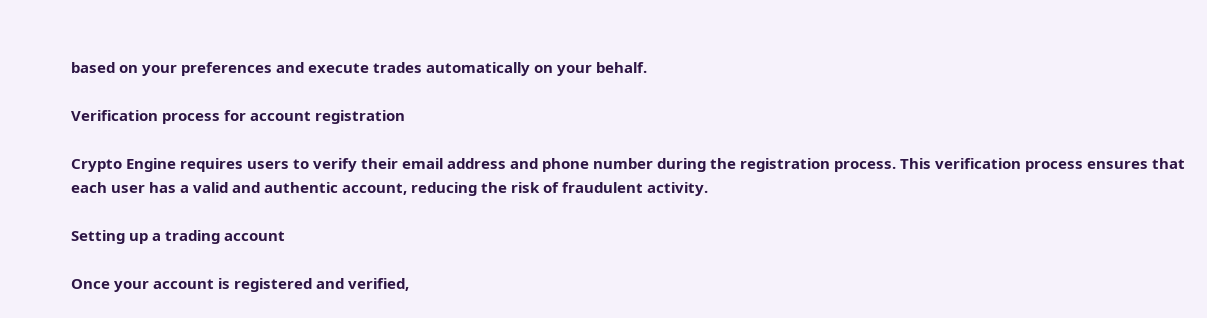based on your preferences and execute trades automatically on your behalf.

Verification process for account registration

Crypto Engine requires users to verify their email address and phone number during the registration process. This verification process ensures that each user has a valid and authentic account, reducing the risk of fraudulent activity.

Setting up a trading account

Once your account is registered and verified,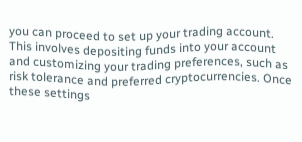you can proceed to set up your trading account. This involves depositing funds into your account and customizing your trading preferences, such as risk tolerance and preferred cryptocurrencies. Once these settings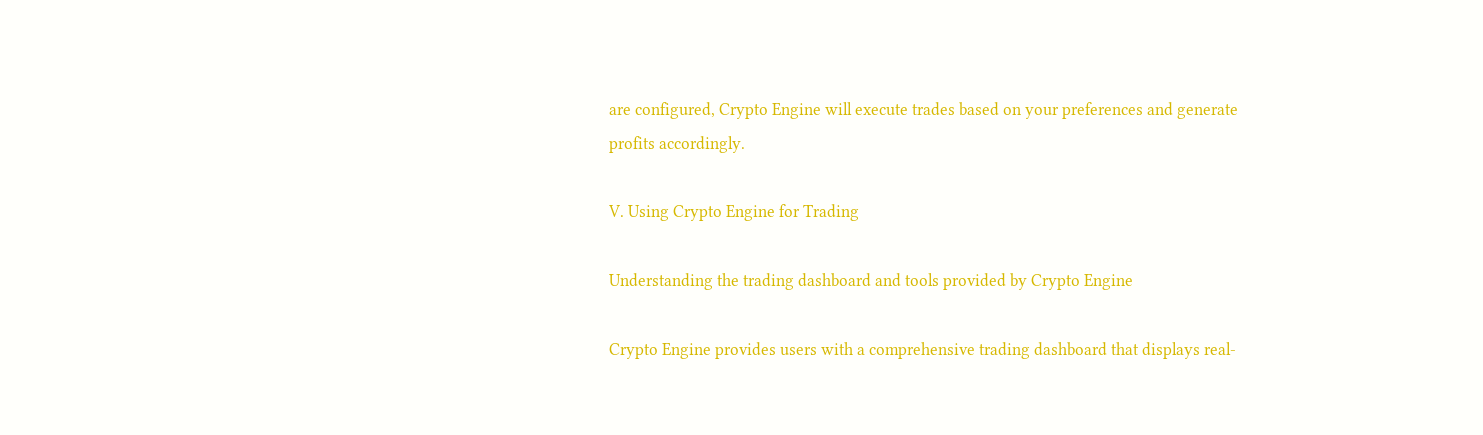are configured, Crypto Engine will execute trades based on your preferences and generate profits accordingly.

V. Using Crypto Engine for Trading

Understanding the trading dashboard and tools provided by Crypto Engine

Crypto Engine provides users with a comprehensive trading dashboard that displays real-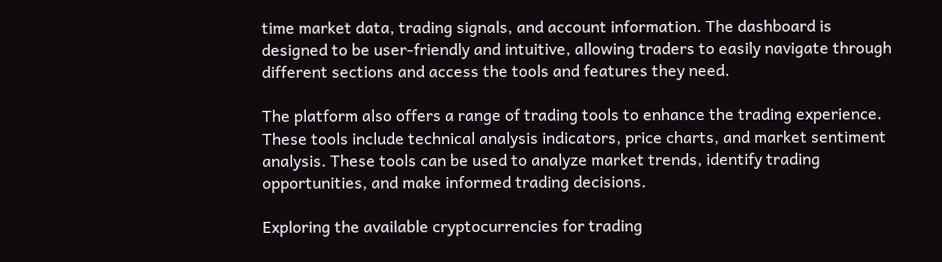time market data, trading signals, and account information. The dashboard is designed to be user-friendly and intuitive, allowing traders to easily navigate through different sections and access the tools and features they need.

The platform also offers a range of trading tools to enhance the trading experience. These tools include technical analysis indicators, price charts, and market sentiment analysis. These tools can be used to analyze market trends, identify trading opportunities, and make informed trading decisions.

Exploring the available cryptocurrencies for trading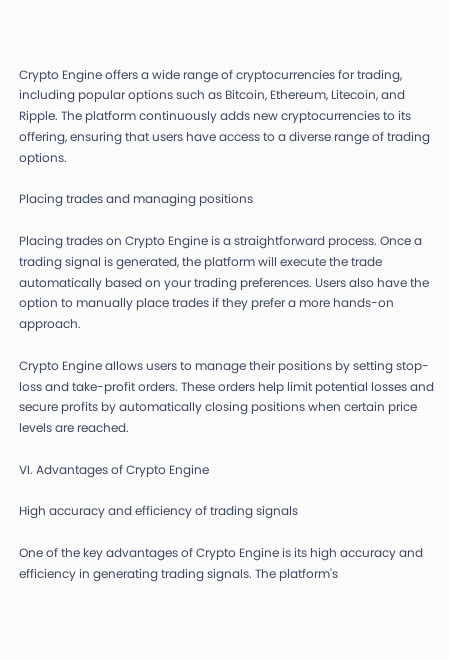Crypto Engine offers a wide range of cryptocurrencies for trading, including popular options such as Bitcoin, Ethereum, Litecoin, and Ripple. The platform continuously adds new cryptocurrencies to its offering, ensuring that users have access to a diverse range of trading options.

Placing trades and managing positions

Placing trades on Crypto Engine is a straightforward process. Once a trading signal is generated, the platform will execute the trade automatically based on your trading preferences. Users also have the option to manually place trades if they prefer a more hands-on approach.

Crypto Engine allows users to manage their positions by setting stop-loss and take-profit orders. These orders help limit potential losses and secure profits by automatically closing positions when certain price levels are reached.

VI. Advantages of Crypto Engine

High accuracy and efficiency of trading signals

One of the key advantages of Crypto Engine is its high accuracy and efficiency in generating trading signals. The platform's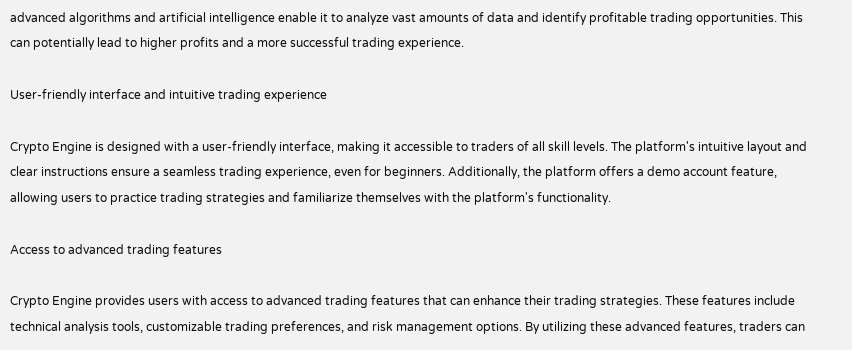advanced algorithms and artificial intelligence enable it to analyze vast amounts of data and identify profitable trading opportunities. This can potentially lead to higher profits and a more successful trading experience.

User-friendly interface and intuitive trading experience

Crypto Engine is designed with a user-friendly interface, making it accessible to traders of all skill levels. The platform's intuitive layout and clear instructions ensure a seamless trading experience, even for beginners. Additionally, the platform offers a demo account feature, allowing users to practice trading strategies and familiarize themselves with the platform's functionality.

Access to advanced trading features

Crypto Engine provides users with access to advanced trading features that can enhance their trading strategies. These features include technical analysis tools, customizable trading preferences, and risk management options. By utilizing these advanced features, traders can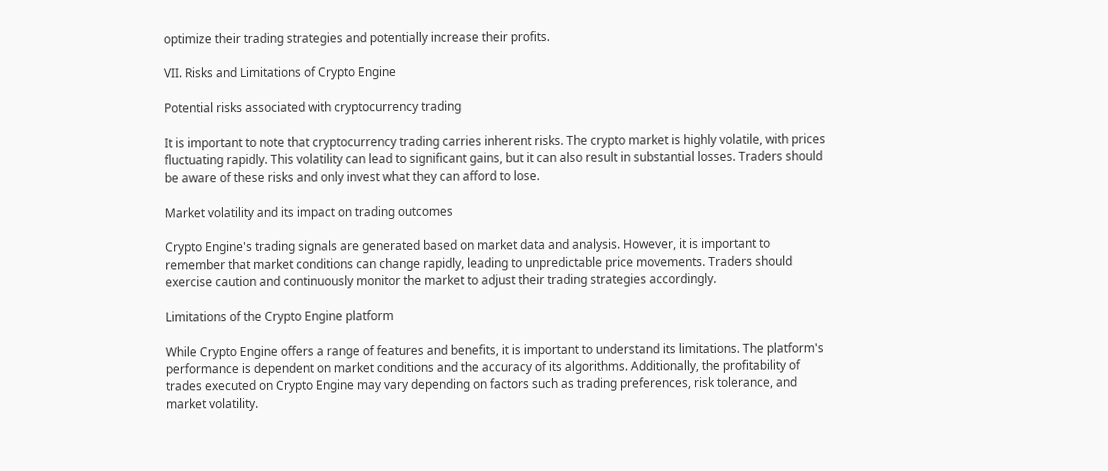optimize their trading strategies and potentially increase their profits.

VII. Risks and Limitations of Crypto Engine

Potential risks associated with cryptocurrency trading

It is important to note that cryptocurrency trading carries inherent risks. The crypto market is highly volatile, with prices fluctuating rapidly. This volatility can lead to significant gains, but it can also result in substantial losses. Traders should be aware of these risks and only invest what they can afford to lose.

Market volatility and its impact on trading outcomes

Crypto Engine's trading signals are generated based on market data and analysis. However, it is important to remember that market conditions can change rapidly, leading to unpredictable price movements. Traders should exercise caution and continuously monitor the market to adjust their trading strategies accordingly.

Limitations of the Crypto Engine platform

While Crypto Engine offers a range of features and benefits, it is important to understand its limitations. The platform's performance is dependent on market conditions and the accuracy of its algorithms. Additionally, the profitability of trades executed on Crypto Engine may vary depending on factors such as trading preferences, risk tolerance, and market volatility.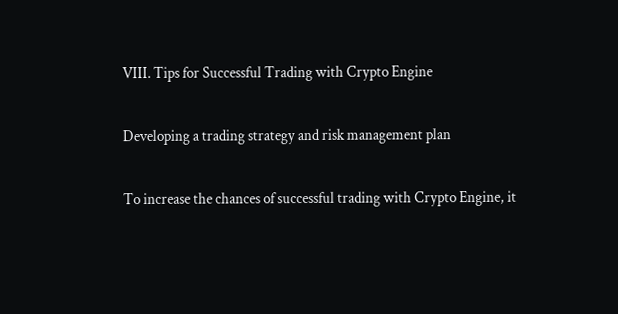VIII. Tips for Successful Trading with Crypto Engine

Developing a trading strategy and risk management plan

To increase the chances of successful trading with Crypto Engine, it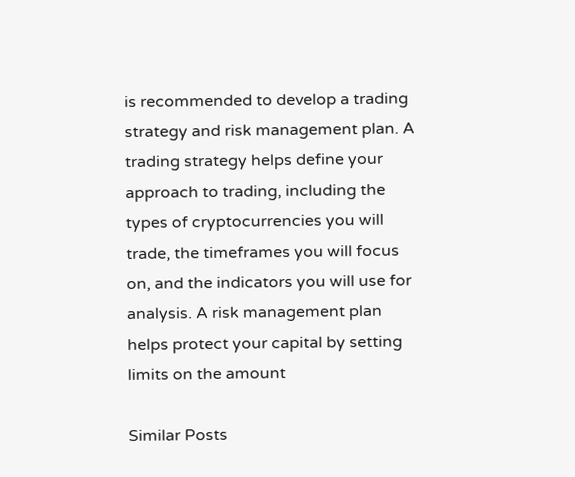is recommended to develop a trading strategy and risk management plan. A trading strategy helps define your approach to trading, including the types of cryptocurrencies you will trade, the timeframes you will focus on, and the indicators you will use for analysis. A risk management plan helps protect your capital by setting limits on the amount

Similar Posts